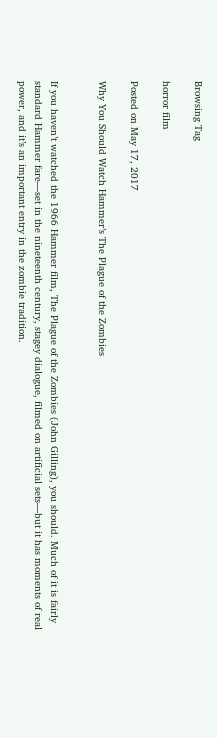Browsing Tag

horror film

Posted on May 17, 2017

Why You Should Watch Hammer’s The Plague of the Zombies


If you haven’t watched the 1966 Hammer film, The Plague of the Zombies (John Gilling), you should. Much of it is fairly standard Hammer fare—set in the nineteenth century, stagey dialogue, filmed on artificial sets—but it has moments of real power, and it’s an important entry in the zombie tradition.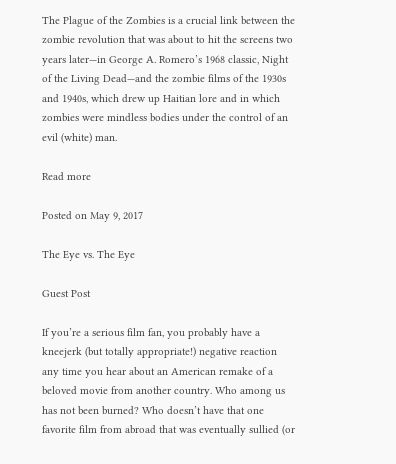The Plague of the Zombies is a crucial link between the zombie revolution that was about to hit the screens two years later—in George A. Romero’s 1968 classic, Night of the Living Dead—and the zombie films of the 1930s and 1940s, which drew up Haitian lore and in which zombies were mindless bodies under the control of an evil (white) man.

Read more

Posted on May 9, 2017

The Eye vs. The Eye

Guest Post

If you’re a serious film fan, you probably have a kneejerk (but totally appropriate!) negative reaction any time you hear about an American remake of a beloved movie from another country. Who among us has not been burned? Who doesn’t have that one favorite film from abroad that was eventually sullied (or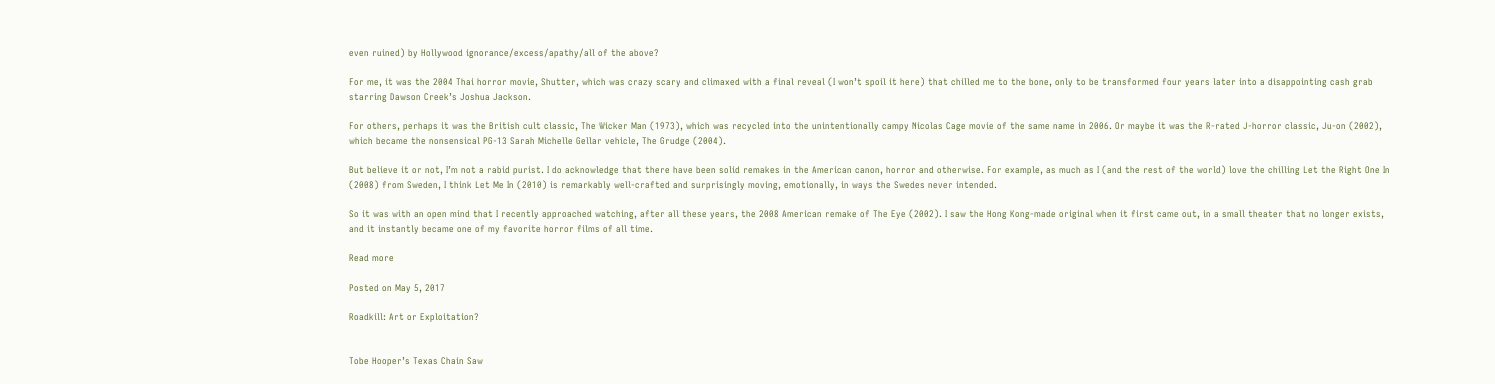even ruined) by Hollywood ignorance/excess/apathy/all of the above?

For me, it was the 2004 Thai horror movie, Shutter, which was crazy scary and climaxed with a final reveal (I won’t spoil it here) that chilled me to the bone, only to be transformed four years later into a disappointing cash grab starring Dawson Creek’s Joshua Jackson.

For others, perhaps it was the British cult classic, The Wicker Man (1973), which was recycled into the unintentionally campy Nicolas Cage movie of the same name in 2006. Or maybe it was the R-rated J-horror classic, Ju-on (2002), which became the nonsensical PG-13 Sarah Michelle Gellar vehicle, The Grudge (2004).

But believe it or not, I’m not a rabid purist. I do acknowledge that there have been solid remakes in the American canon, horror and otherwise. For example, as much as I (and the rest of the world) love the chilling Let the Right One In (2008) from Sweden, I think Let Me In (2010) is remarkably well-crafted and surprisingly moving, emotionally, in ways the Swedes never intended.

So it was with an open mind that I recently approached watching, after all these years, the 2008 American remake of The Eye (2002). I saw the Hong Kong-made original when it first came out, in a small theater that no longer exists, and it instantly became one of my favorite horror films of all time.

Read more

Posted on May 5, 2017

Roadkill: Art or Exploitation?


Tobe Hooper’s Texas Chain Saw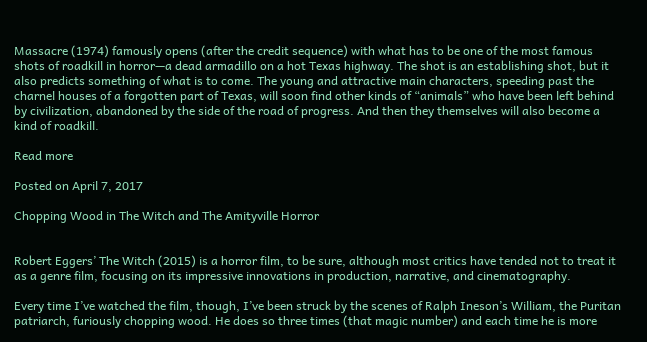Massacre (1974) famously opens (after the credit sequence) with what has to be one of the most famous shots of roadkill in horror—a dead armadillo on a hot Texas highway. The shot is an establishing shot, but it also predicts something of what is to come. The young and attractive main characters, speeding past the charnel houses of a forgotten part of Texas, will soon find other kinds of “animals” who have been left behind by civilization, abandoned by the side of the road of progress. And then they themselves will also become a kind of roadkill.

Read more

Posted on April 7, 2017

Chopping Wood in The Witch and The Amityville Horror


Robert Eggers’ The Witch (2015) is a horror film, to be sure, although most critics have tended not to treat it as a genre film, focusing on its impressive innovations in production, narrative, and cinematography.

Every time I’ve watched the film, though, I’ve been struck by the scenes of Ralph Ineson’s William, the Puritan patriarch, furiously chopping wood. He does so three times (that magic number) and each time he is more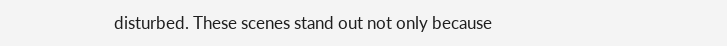disturbed. These scenes stand out not only because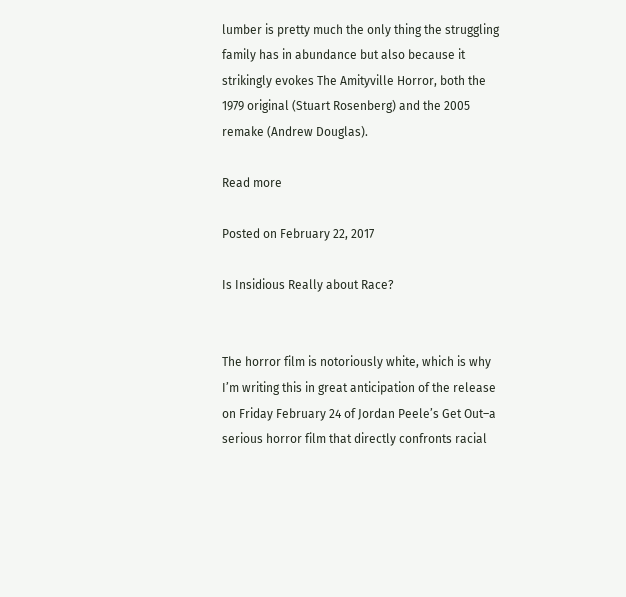lumber is pretty much the only thing the struggling family has in abundance but also because it strikingly evokes The Amityville Horror, both the 1979 original (Stuart Rosenberg) and the 2005 remake (Andrew Douglas).

Read more

Posted on February 22, 2017

Is Insidious Really about Race?


The horror film is notoriously white, which is why I’m writing this in great anticipation of the release on Friday February 24 of Jordan Peele’s Get Out–a serious horror film that directly confronts racial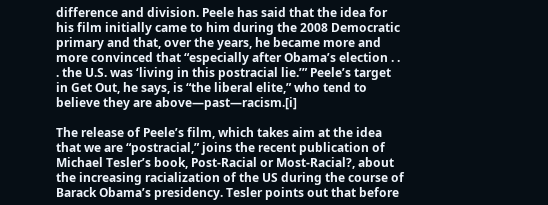difference and division. Peele has said that the idea for his film initially came to him during the 2008 Democratic primary and that, over the years, he became more and more convinced that “especially after Obama’s election . . . the U.S. was ‘living in this postracial lie.’” Peele’s target in Get Out, he says, is “the liberal elite,” who tend to believe they are above—past—racism.[i]

The release of Peele’s film, which takes aim at the idea that we are “postracial,” joins the recent publication of Michael Tesler’s book, Post-Racial or Most-Racial?, about the increasing racialization of the US during the course of Barack Obama’s presidency. Tesler points out that before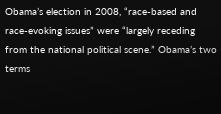Obama’s election in 2008, “race-based and race-evoking issues” were “largely receding from the national political scene.” Obama’s two terms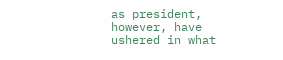as president, however, have ushered in what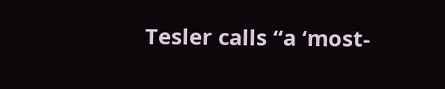Tesler calls “a ‘most-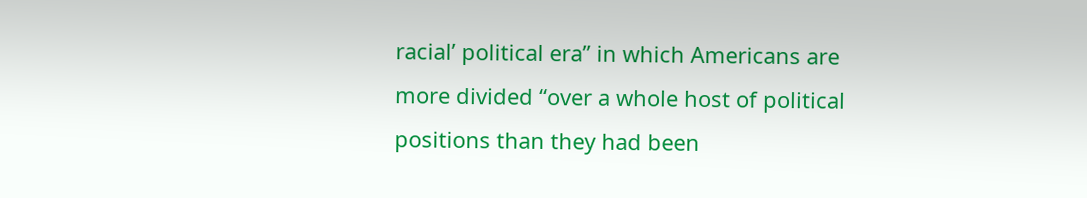racial’ political era” in which Americans are more divided “over a whole host of political positions than they had been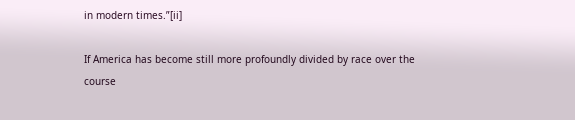in modern times.”[ii]

If America has become still more profoundly divided by race over the course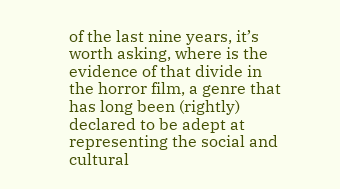of the last nine years, it’s worth asking, where is the evidence of that divide in the horror film, a genre that has long been (rightly) declared to be adept at representing the social and cultural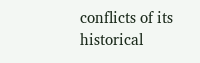conflicts of its historical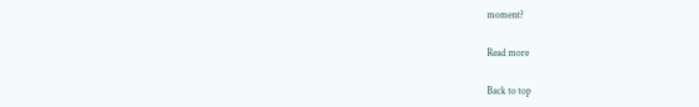moment?

Read more

Back to top